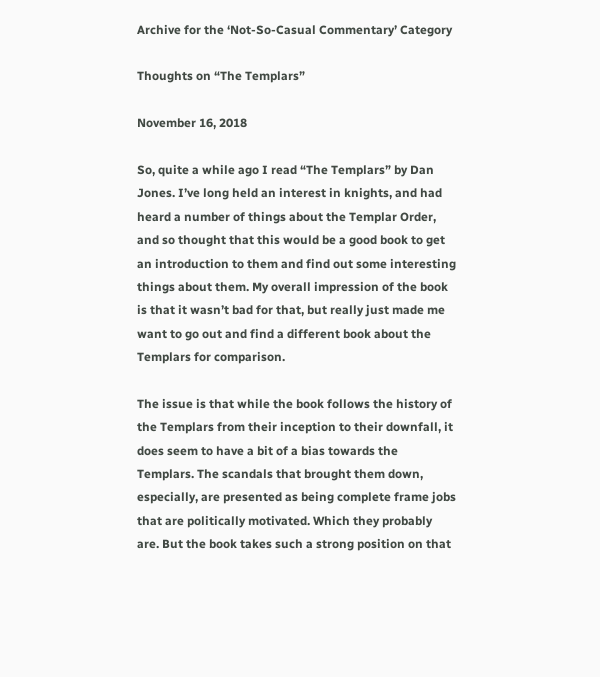Archive for the ‘Not-So-Casual Commentary’ Category

Thoughts on “The Templars”

November 16, 2018

So, quite a while ago I read “The Templars” by Dan Jones. I’ve long held an interest in knights, and had heard a number of things about the Templar Order, and so thought that this would be a good book to get an introduction to them and find out some interesting things about them. My overall impression of the book is that it wasn’t bad for that, but really just made me want to go out and find a different book about the Templars for comparison.

The issue is that while the book follows the history of the Templars from their inception to their downfall, it does seem to have a bit of a bias towards the Templars. The scandals that brought them down, especially, are presented as being complete frame jobs that are politically motivated. Which they probably are. But the book takes such a strong position on that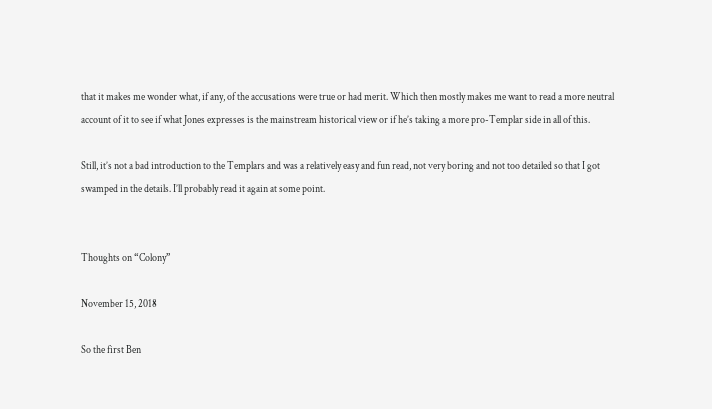that it makes me wonder what, if any, of the accusations were true or had merit. Which then mostly makes me want to read a more neutral account of it to see if what Jones expresses is the mainstream historical view or if he’s taking a more pro-Templar side in all of this.

Still, it’s not a bad introduction to the Templars and was a relatively easy and fun read, not very boring and not too detailed so that I got swamped in the details. I’ll probably read it again at some point.


Thoughts on “Colony”

November 15, 2018

So the first Ben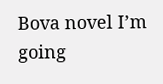Bova novel I’m going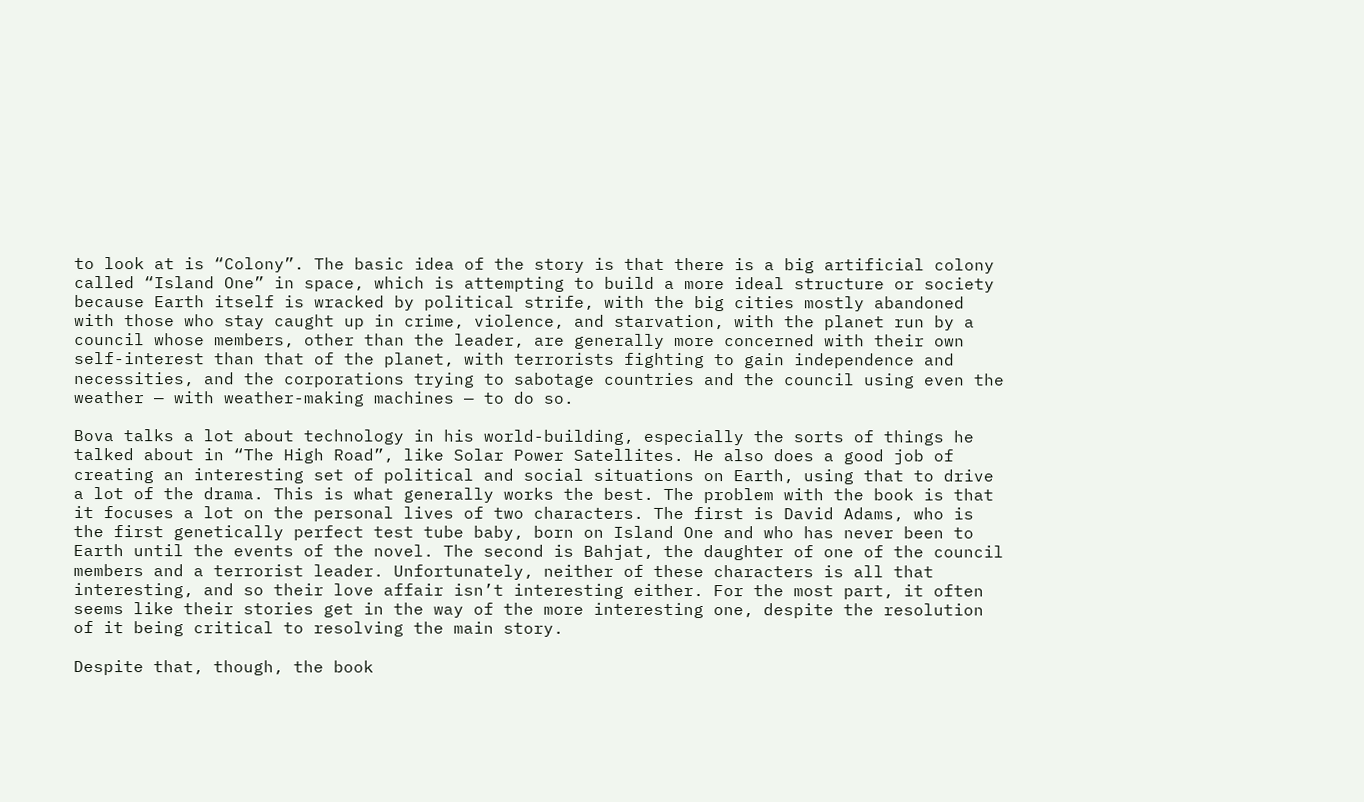to look at is “Colony”. The basic idea of the story is that there is a big artificial colony called “Island One” in space, which is attempting to build a more ideal structure or society because Earth itself is wracked by political strife, with the big cities mostly abandoned with those who stay caught up in crime, violence, and starvation, with the planet run by a council whose members, other than the leader, are generally more concerned with their own self-interest than that of the planet, with terrorists fighting to gain independence and necessities, and the corporations trying to sabotage countries and the council using even the weather — with weather-making machines — to do so.

Bova talks a lot about technology in his world-building, especially the sorts of things he talked about in “The High Road”, like Solar Power Satellites. He also does a good job of creating an interesting set of political and social situations on Earth, using that to drive a lot of the drama. This is what generally works the best. The problem with the book is that it focuses a lot on the personal lives of two characters. The first is David Adams, who is the first genetically perfect test tube baby, born on Island One and who has never been to Earth until the events of the novel. The second is Bahjat, the daughter of one of the council members and a terrorist leader. Unfortunately, neither of these characters is all that interesting, and so their love affair isn’t interesting either. For the most part, it often seems like their stories get in the way of the more interesting one, despite the resolution of it being critical to resolving the main story.

Despite that, though, the book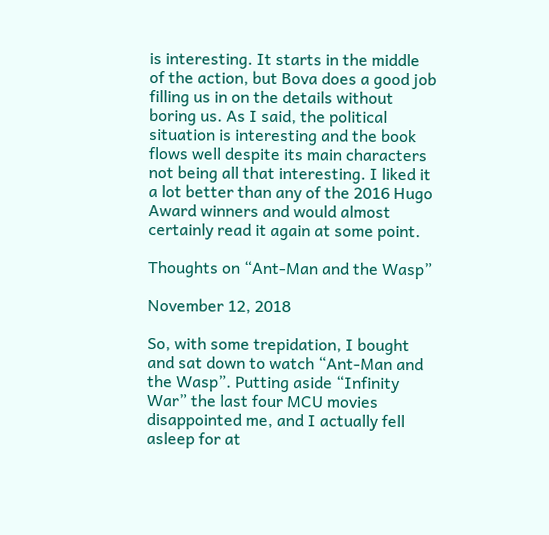is interesting. It starts in the middle of the action, but Bova does a good job filling us in on the details without boring us. As I said, the political situation is interesting and the book flows well despite its main characters not being all that interesting. I liked it a lot better than any of the 2016 Hugo Award winners and would almost certainly read it again at some point.

Thoughts on “Ant-Man and the Wasp”

November 12, 2018

So, with some trepidation, I bought and sat down to watch “Ant-Man and the Wasp”. Putting aside “Infinity War” the last four MCU movies disappointed me, and I actually fell asleep for at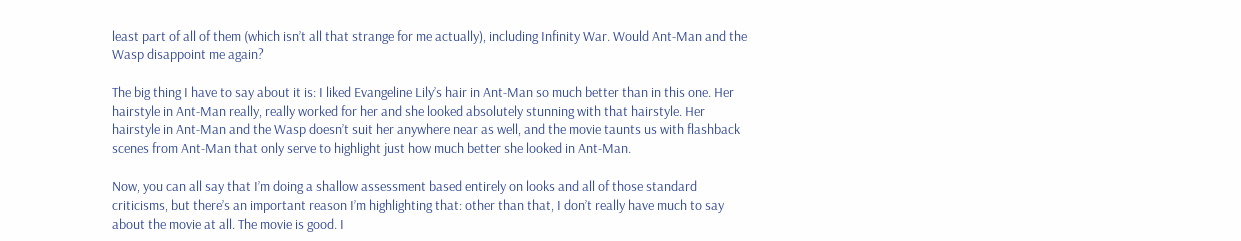least part of all of them (which isn’t all that strange for me actually), including Infinity War. Would Ant-Man and the Wasp disappoint me again?

The big thing I have to say about it is: I liked Evangeline Lily’s hair in Ant-Man so much better than in this one. Her hairstyle in Ant-Man really, really worked for her and she looked absolutely stunning with that hairstyle. Her hairstyle in Ant-Man and the Wasp doesn’t suit her anywhere near as well, and the movie taunts us with flashback scenes from Ant-Man that only serve to highlight just how much better she looked in Ant-Man.

Now, you can all say that I’m doing a shallow assessment based entirely on looks and all of those standard criticisms, but there’s an important reason I’m highlighting that: other than that, I don’t really have much to say about the movie at all. The movie is good. I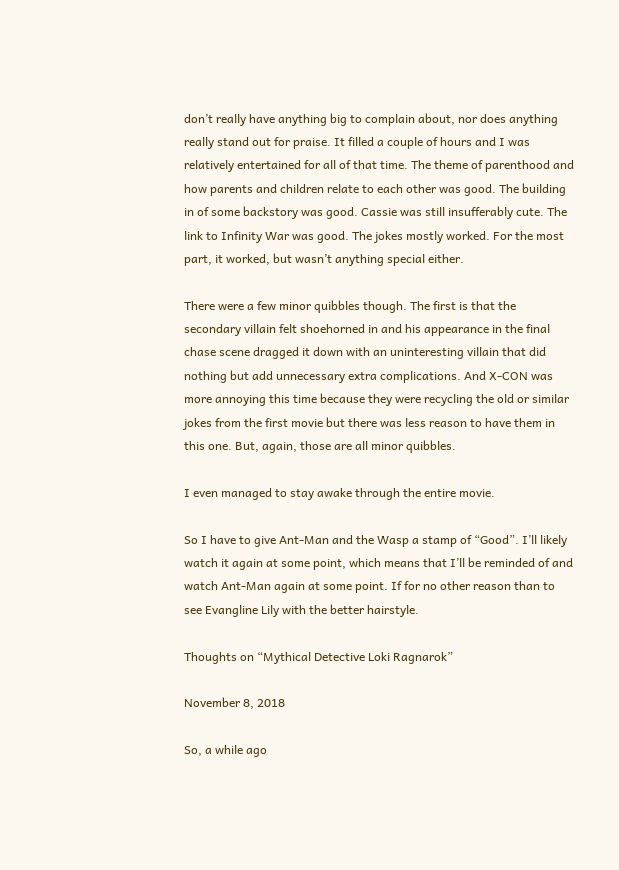don’t really have anything big to complain about, nor does anything really stand out for praise. It filled a couple of hours and I was relatively entertained for all of that time. The theme of parenthood and how parents and children relate to each other was good. The building in of some backstory was good. Cassie was still insufferably cute. The link to Infinity War was good. The jokes mostly worked. For the most part, it worked, but wasn’t anything special either.

There were a few minor quibbles though. The first is that the secondary villain felt shoehorned in and his appearance in the final chase scene dragged it down with an uninteresting villain that did nothing but add unnecessary extra complications. And X-CON was more annoying this time because they were recycling the old or similar jokes from the first movie but there was less reason to have them in this one. But, again, those are all minor quibbles.

I even managed to stay awake through the entire movie.

So I have to give Ant-Man and the Wasp a stamp of “Good”. I’ll likely watch it again at some point, which means that I’ll be reminded of and watch Ant-Man again at some point. If for no other reason than to see Evangline Lily with the better hairstyle.

Thoughts on “Mythical Detective Loki Ragnarok”

November 8, 2018

So, a while ago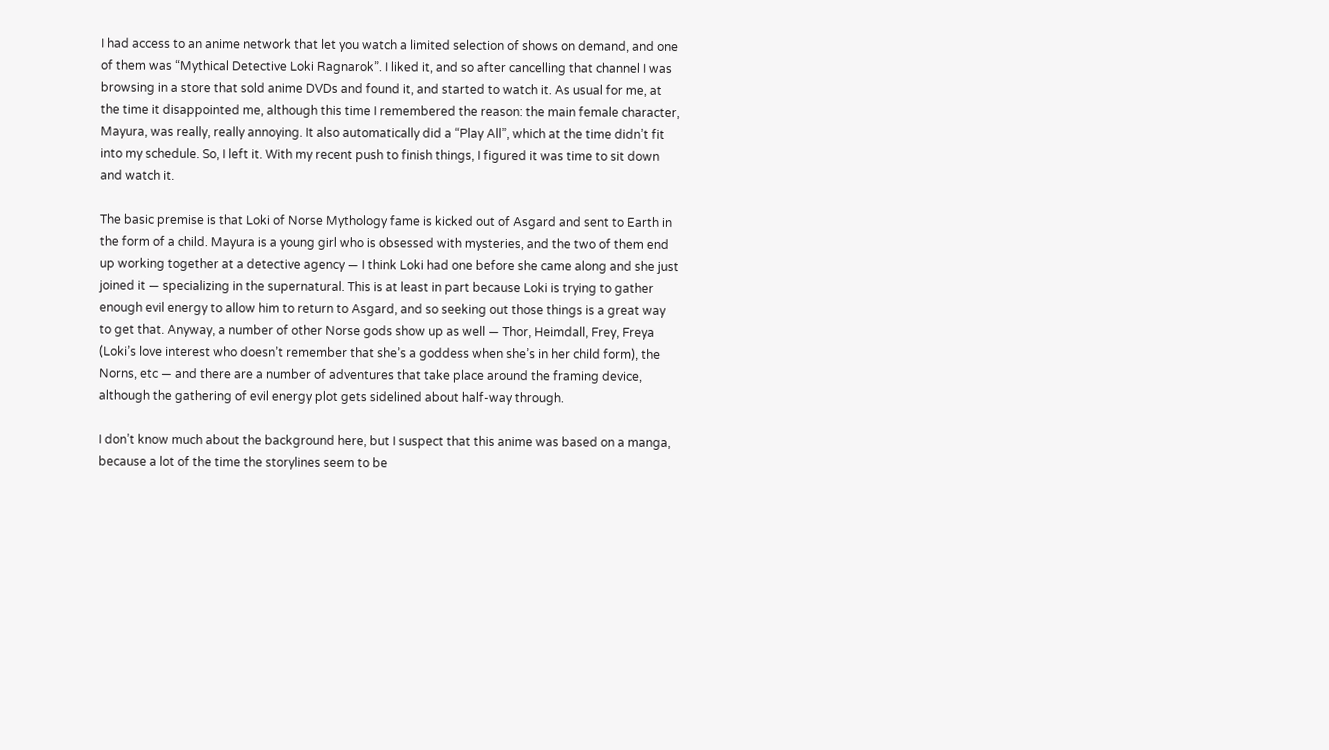I had access to an anime network that let you watch a limited selection of shows on demand, and one of them was “Mythical Detective Loki Ragnarok”. I liked it, and so after cancelling that channel I was browsing in a store that sold anime DVDs and found it, and started to watch it. As usual for me, at the time it disappointed me, although this time I remembered the reason: the main female character, Mayura, was really, really annoying. It also automatically did a “Play All”, which at the time didn’t fit into my schedule. So, I left it. With my recent push to finish things, I figured it was time to sit down and watch it.

The basic premise is that Loki of Norse Mythology fame is kicked out of Asgard and sent to Earth in the form of a child. Mayura is a young girl who is obsessed with mysteries, and the two of them end up working together at a detective agency — I think Loki had one before she came along and she just joined it — specializing in the supernatural. This is at least in part because Loki is trying to gather enough evil energy to allow him to return to Asgard, and so seeking out those things is a great way to get that. Anyway, a number of other Norse gods show up as well — Thor, Heimdall, Frey, Freya (Loki’s love interest who doesn’t remember that she’s a goddess when she’s in her child form), the Norns, etc — and there are a number of adventures that take place around the framing device, although the gathering of evil energy plot gets sidelined about half-way through.

I don’t know much about the background here, but I suspect that this anime was based on a manga, because a lot of the time the storylines seem to be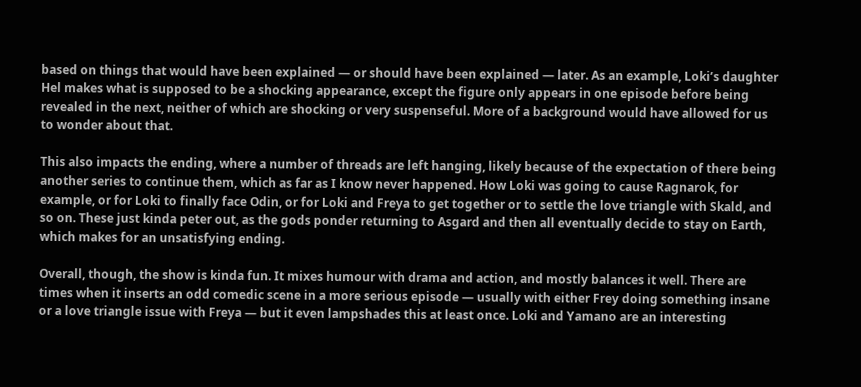based on things that would have been explained — or should have been explained — later. As an example, Loki’s daughter Hel makes what is supposed to be a shocking appearance, except the figure only appears in one episode before being revealed in the next, neither of which are shocking or very suspenseful. More of a background would have allowed for us to wonder about that.

This also impacts the ending, where a number of threads are left hanging, likely because of the expectation of there being another series to continue them, which as far as I know never happened. How Loki was going to cause Ragnarok, for example, or for Loki to finally face Odin, or for Loki and Freya to get together or to settle the love triangle with Skald, and so on. These just kinda peter out, as the gods ponder returning to Asgard and then all eventually decide to stay on Earth, which makes for an unsatisfying ending.

Overall, though, the show is kinda fun. It mixes humour with drama and action, and mostly balances it well. There are times when it inserts an odd comedic scene in a more serious episode — usually with either Frey doing something insane or a love triangle issue with Freya — but it even lampshades this at least once. Loki and Yamano are an interesting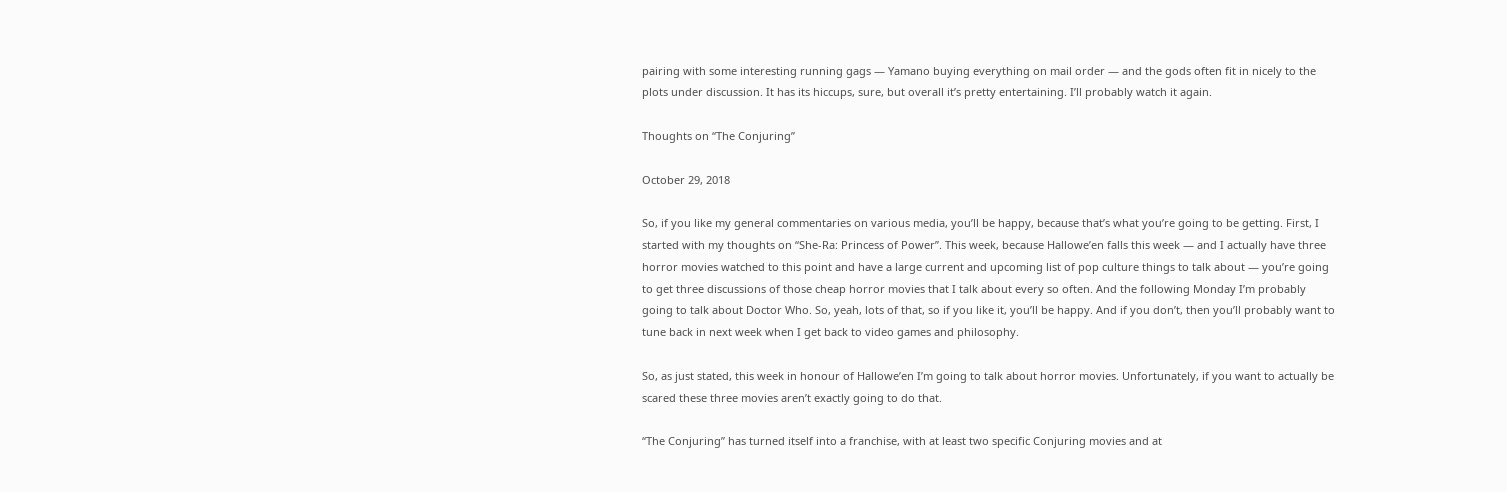pairing with some interesting running gags — Yamano buying everything on mail order — and the gods often fit in nicely to the plots under discussion. It has its hiccups, sure, but overall it’s pretty entertaining. I’ll probably watch it again.

Thoughts on “The Conjuring”

October 29, 2018

So, if you like my general commentaries on various media, you’ll be happy, because that’s what you’re going to be getting. First, I started with my thoughts on “She-Ra: Princess of Power”. This week, because Hallowe’en falls this week — and I actually have three horror movies watched to this point and have a large current and upcoming list of pop culture things to talk about — you’re going to get three discussions of those cheap horror movies that I talk about every so often. And the following Monday I’m probably going to talk about Doctor Who. So, yeah, lots of that, so if you like it, you’ll be happy. And if you don’t, then you’ll probably want to tune back in next week when I get back to video games and philosophy.

So, as just stated, this week in honour of Hallowe’en I’m going to talk about horror movies. Unfortunately, if you want to actually be scared these three movies aren’t exactly going to do that.

“The Conjuring” has turned itself into a franchise, with at least two specific Conjuring movies and at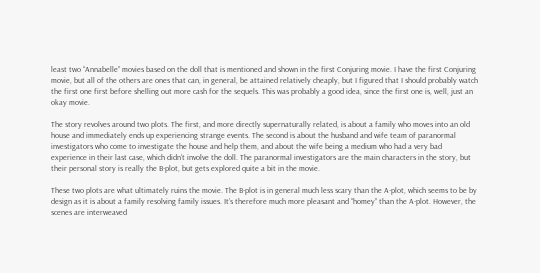least two “Annabelle” movies based on the doll that is mentioned and shown in the first Conjuring movie. I have the first Conjuring movie, but all of the others are ones that can, in general, be attained relatively cheaply, but I figured that I should probably watch the first one first before shelling out more cash for the sequels. This was probably a good idea, since the first one is, well, just an okay movie.

The story revolves around two plots. The first, and more directly supernaturally related, is about a family who moves into an old house and immediately ends up experiencing strange events. The second is about the husband and wife team of paranormal investigators who come to investigate the house and help them, and about the wife being a medium who had a very bad experience in their last case, which didn’t involve the doll. The paranormal investigators are the main characters in the story, but their personal story is really the B-plot, but gets explored quite a bit in the movie.

These two plots are what ultimately ruins the movie. The B-plot is in general much less scary than the A-plot, which seems to be by design as it is about a family resolving family issues. It’s therefore much more pleasant and “homey” than the A-plot. However, the scenes are interweaved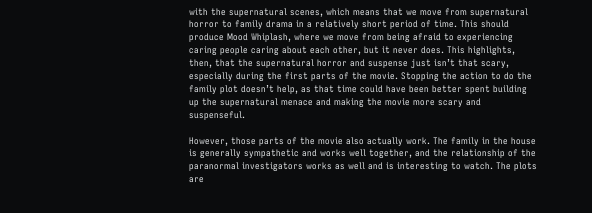with the supernatural scenes, which means that we move from supernatural horror to family drama in a relatively short period of time. This should produce Mood Whiplash, where we move from being afraid to experiencing caring people caring about each other, but it never does. This highlights, then, that the supernatural horror and suspense just isn’t that scary, especially during the first parts of the movie. Stopping the action to do the family plot doesn’t help, as that time could have been better spent building up the supernatural menace and making the movie more scary and suspenseful.

However, those parts of the movie also actually work. The family in the house is generally sympathetic and works well together, and the relationship of the paranormal investigators works as well and is interesting to watch. The plots are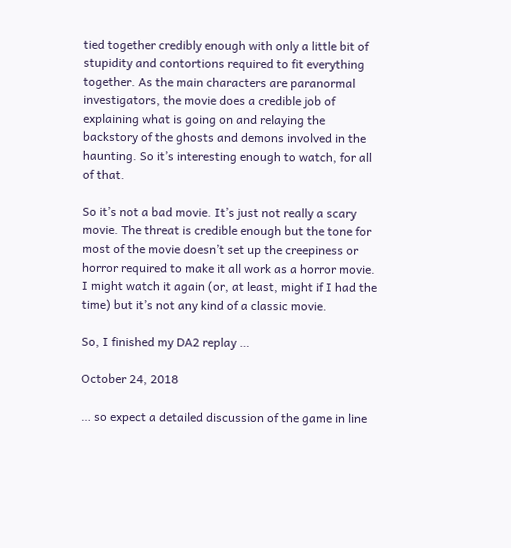tied together credibly enough with only a little bit of stupidity and contortions required to fit everything together. As the main characters are paranormal investigators, the movie does a credible job of explaining what is going on and relaying the backstory of the ghosts and demons involved in the haunting. So it’s interesting enough to watch, for all of that.

So it’s not a bad movie. It’s just not really a scary movie. The threat is credible enough but the tone for most of the movie doesn’t set up the creepiness or horror required to make it all work as a horror movie. I might watch it again (or, at least, might if I had the time) but it’s not any kind of a classic movie.

So, I finished my DA2 replay …

October 24, 2018

… so expect a detailed discussion of the game in line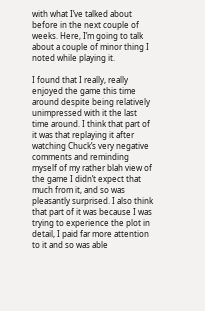with what I’ve talked about before in the next couple of weeks. Here, I’m going to talk about a couple of minor thing I noted while playing it.

I found that I really, really enjoyed the game this time around despite being relatively unimpressed with it the last time around. I think that part of it was that replaying it after watching Chuck’s very negative comments and reminding myself of my rather blah view of the game I didn’t expect that much from it, and so was pleasantly surprised. I also think that part of it was because I was trying to experience the plot in detail, I paid far more attention to it and so was able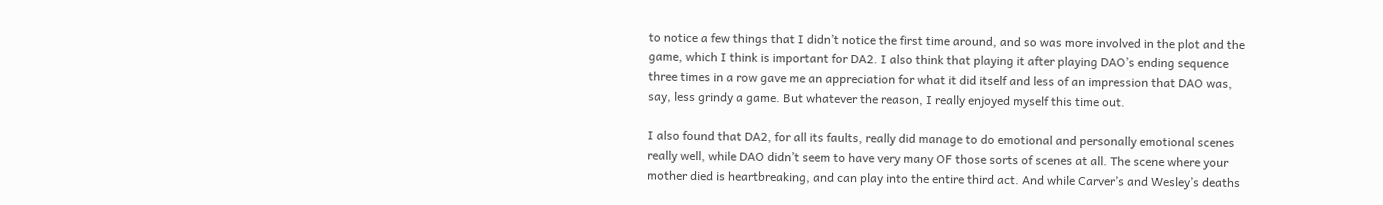to notice a few things that I didn’t notice the first time around, and so was more involved in the plot and the game, which I think is important for DA2. I also think that playing it after playing DAO’s ending sequence three times in a row gave me an appreciation for what it did itself and less of an impression that DAO was, say, less grindy a game. But whatever the reason, I really enjoyed myself this time out.

I also found that DA2, for all its faults, really did manage to do emotional and personally emotional scenes really well, while DAO didn’t seem to have very many OF those sorts of scenes at all. The scene where your mother died is heartbreaking, and can play into the entire third act. And while Carver’s and Wesley’s deaths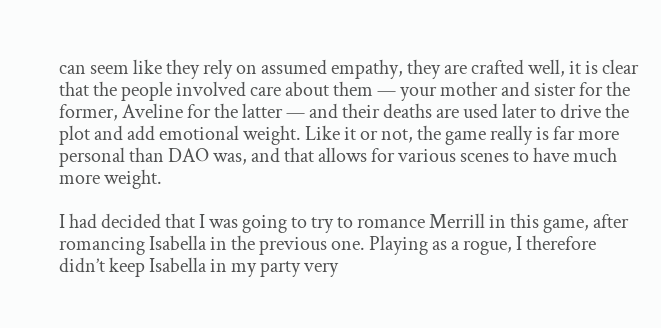can seem like they rely on assumed empathy, they are crafted well, it is clear that the people involved care about them — your mother and sister for the former, Aveline for the latter — and their deaths are used later to drive the plot and add emotional weight. Like it or not, the game really is far more personal than DAO was, and that allows for various scenes to have much more weight.

I had decided that I was going to try to romance Merrill in this game, after romancing Isabella in the previous one. Playing as a rogue, I therefore didn’t keep Isabella in my party very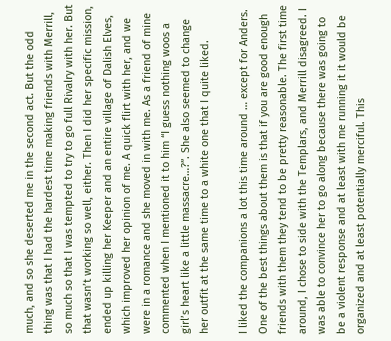much, and so she deserted me in the second act. But the odd thing was that I had the hardest time making friends with Merrill, so much so that I was tempted to try to go full Rivalry with her. But that wasn’t working so well, either. Then I did her specific mission, ended up killing her Keeper and an entire village of Dalish Elves, which improved her opinion of me. A quick flirt with her, and we were in a romance and she moved in with me. As a friend of mine commented when I mentioned it to him “I guess nothing woos a girl’s heart like a little massacre…?”. She also seemed to change her outfit at the same time to a white one that I quite liked.

I liked the companions a lot this time around … except for Anders. One of the best things about them is that if you are good enough friends with them they tend to be pretty reasonable. The first time around, I chose to side with the Templars, and Merrill disagreed. I was able to convince her to go along because there was going to be a violent response and at least with me running it it would be organized and at least potentially merciful. This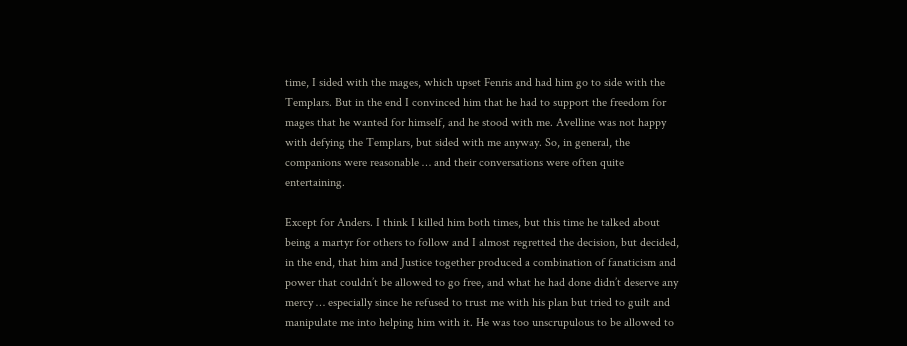time, I sided with the mages, which upset Fenris and had him go to side with the Templars. But in the end I convinced him that he had to support the freedom for mages that he wanted for himself, and he stood with me. Avelline was not happy with defying the Templars, but sided with me anyway. So, in general, the companions were reasonable … and their conversations were often quite entertaining.

Except for Anders. I think I killed him both times, but this time he talked about being a martyr for others to follow and I almost regretted the decision, but decided, in the end, that him and Justice together produced a combination of fanaticism and power that couldn’t be allowed to go free, and what he had done didn’t deserve any mercy … especially since he refused to trust me with his plan but tried to guilt and manipulate me into helping him with it. He was too unscrupulous to be allowed to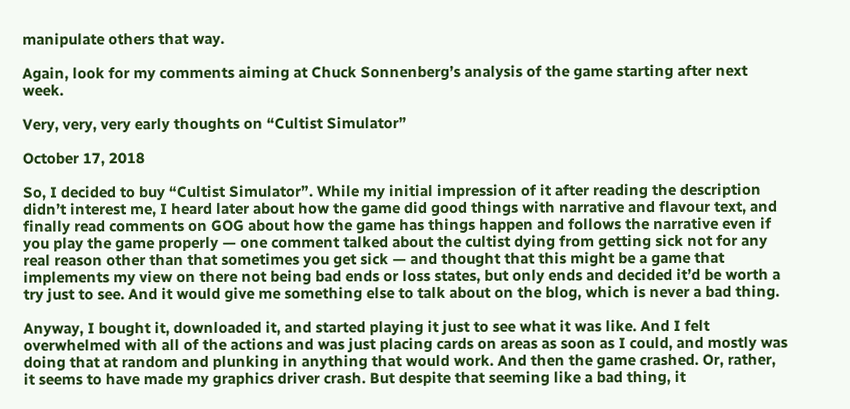manipulate others that way.

Again, look for my comments aiming at Chuck Sonnenberg’s analysis of the game starting after next week.

Very, very, very early thoughts on “Cultist Simulator”

October 17, 2018

So, I decided to buy “Cultist Simulator”. While my initial impression of it after reading the description didn’t interest me, I heard later about how the game did good things with narrative and flavour text, and finally read comments on GOG about how the game has things happen and follows the narrative even if you play the game properly — one comment talked about the cultist dying from getting sick not for any real reason other than that sometimes you get sick — and thought that this might be a game that implements my view on there not being bad ends or loss states, but only ends and decided it’d be worth a try just to see. And it would give me something else to talk about on the blog, which is never a bad thing.

Anyway, I bought it, downloaded it, and started playing it just to see what it was like. And I felt overwhelmed with all of the actions and was just placing cards on areas as soon as I could, and mostly was doing that at random and plunking in anything that would work. And then the game crashed. Or, rather, it seems to have made my graphics driver crash. But despite that seeming like a bad thing, it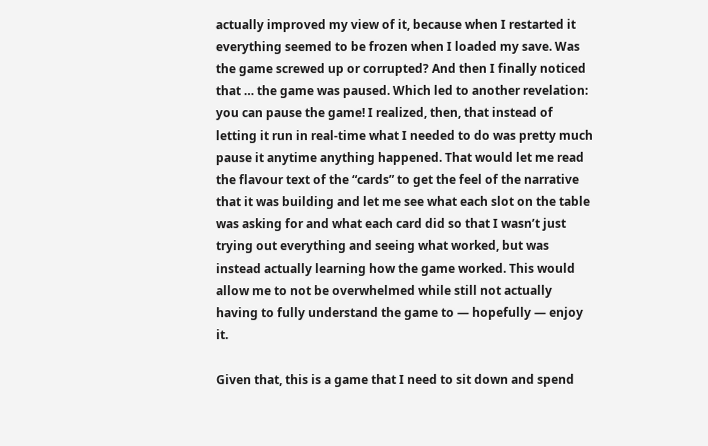actually improved my view of it, because when I restarted it everything seemed to be frozen when I loaded my save. Was the game screwed up or corrupted? And then I finally noticed that … the game was paused. Which led to another revelation: you can pause the game! I realized, then, that instead of letting it run in real-time what I needed to do was pretty much pause it anytime anything happened. That would let me read the flavour text of the “cards” to get the feel of the narrative that it was building and let me see what each slot on the table was asking for and what each card did so that I wasn’t just trying out everything and seeing what worked, but was instead actually learning how the game worked. This would allow me to not be overwhelmed while still not actually having to fully understand the game to — hopefully — enjoy it.

Given that, this is a game that I need to sit down and spend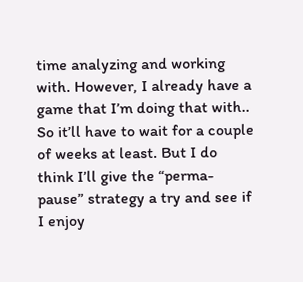time analyzing and working with. However, I already have a game that I’m doing that with.. So it’ll have to wait for a couple of weeks at least. But I do think I’ll give the “perma-pause” strategy a try and see if I enjoy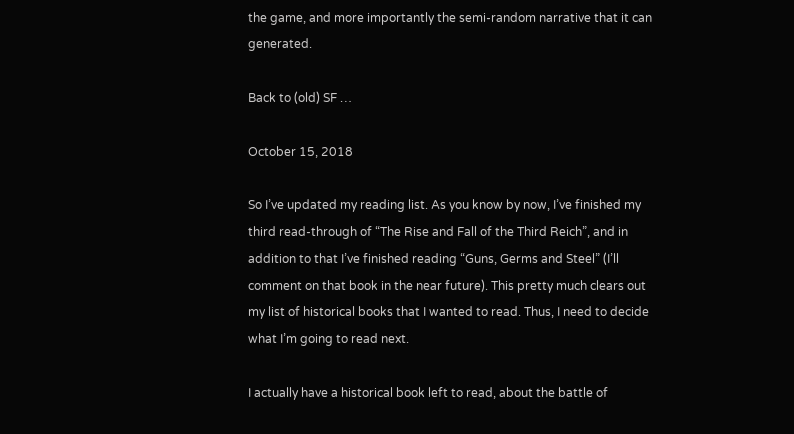the game, and more importantly the semi-random narrative that it can generated.

Back to (old) SF …

October 15, 2018

So I’ve updated my reading list. As you know by now, I’ve finished my third read-through of “The Rise and Fall of the Third Reich”, and in addition to that I’ve finished reading “Guns, Germs and Steel” (I’ll comment on that book in the near future). This pretty much clears out my list of historical books that I wanted to read. Thus, I need to decide what I’m going to read next.

I actually have a historical book left to read, about the battle of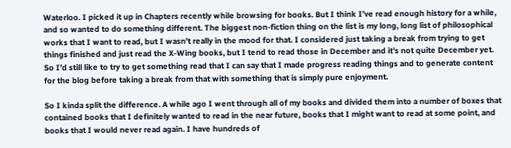Waterloo. I picked it up in Chapters recently while browsing for books. But I think I’ve read enough history for a while, and so wanted to do something different. The biggest non-fiction thing on the list is my long, long list of philosophical works that I want to read, but I wasn’t really in the mood for that. I considered just taking a break from trying to get things finished and just read the X-Wing books, but I tend to read those in December and it’s not quite December yet. So I’d still like to try to get something read that I can say that I made progress reading things and to generate content for the blog before taking a break from that with something that is simply pure enjoyment.

So I kinda split the difference. A while ago I went through all of my books and divided them into a number of boxes that contained books that I definitely wanted to read in the near future, books that I might want to read at some point, and books that I would never read again. I have hundreds of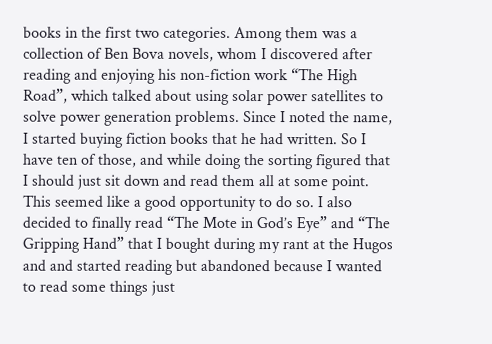books in the first two categories. Among them was a collection of Ben Bova novels, whom I discovered after reading and enjoying his non-fiction work “The High Road”, which talked about using solar power satellites to solve power generation problems. Since I noted the name, I started buying fiction books that he had written. So I have ten of those, and while doing the sorting figured that I should just sit down and read them all at some point. This seemed like a good opportunity to do so. I also decided to finally read “The Mote in God’s Eye” and “The Gripping Hand” that I bought during my rant at the Hugos and and started reading but abandoned because I wanted to read some things just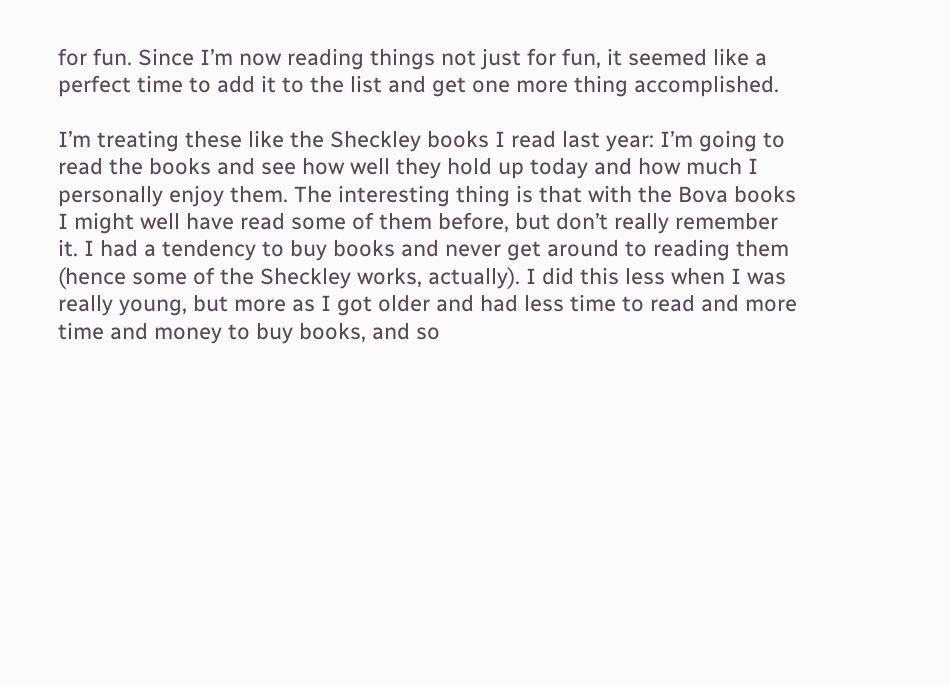for fun. Since I’m now reading things not just for fun, it seemed like a perfect time to add it to the list and get one more thing accomplished.

I’m treating these like the Sheckley books I read last year: I’m going to read the books and see how well they hold up today and how much I personally enjoy them. The interesting thing is that with the Bova books I might well have read some of them before, but don’t really remember it. I had a tendency to buy books and never get around to reading them (hence some of the Sheckley works, actually). I did this less when I was really young, but more as I got older and had less time to read and more time and money to buy books, and so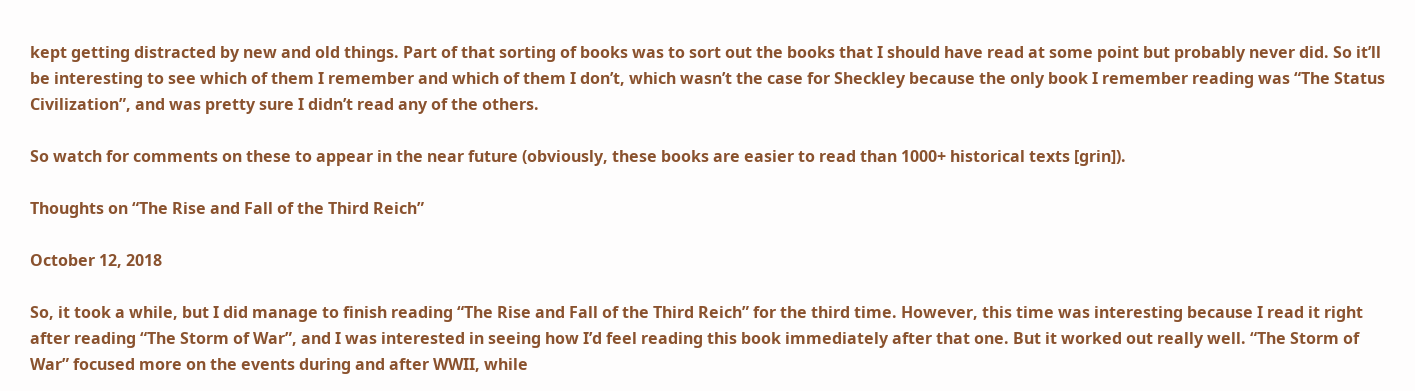kept getting distracted by new and old things. Part of that sorting of books was to sort out the books that I should have read at some point but probably never did. So it’ll be interesting to see which of them I remember and which of them I don’t, which wasn’t the case for Sheckley because the only book I remember reading was “The Status Civilization”, and was pretty sure I didn’t read any of the others.

So watch for comments on these to appear in the near future (obviously, these books are easier to read than 1000+ historical texts [grin]).

Thoughts on “The Rise and Fall of the Third Reich”

October 12, 2018

So, it took a while, but I did manage to finish reading “The Rise and Fall of the Third Reich” for the third time. However, this time was interesting because I read it right after reading “The Storm of War”, and I was interested in seeing how I’d feel reading this book immediately after that one. But it worked out really well. “The Storm of War” focused more on the events during and after WWII, while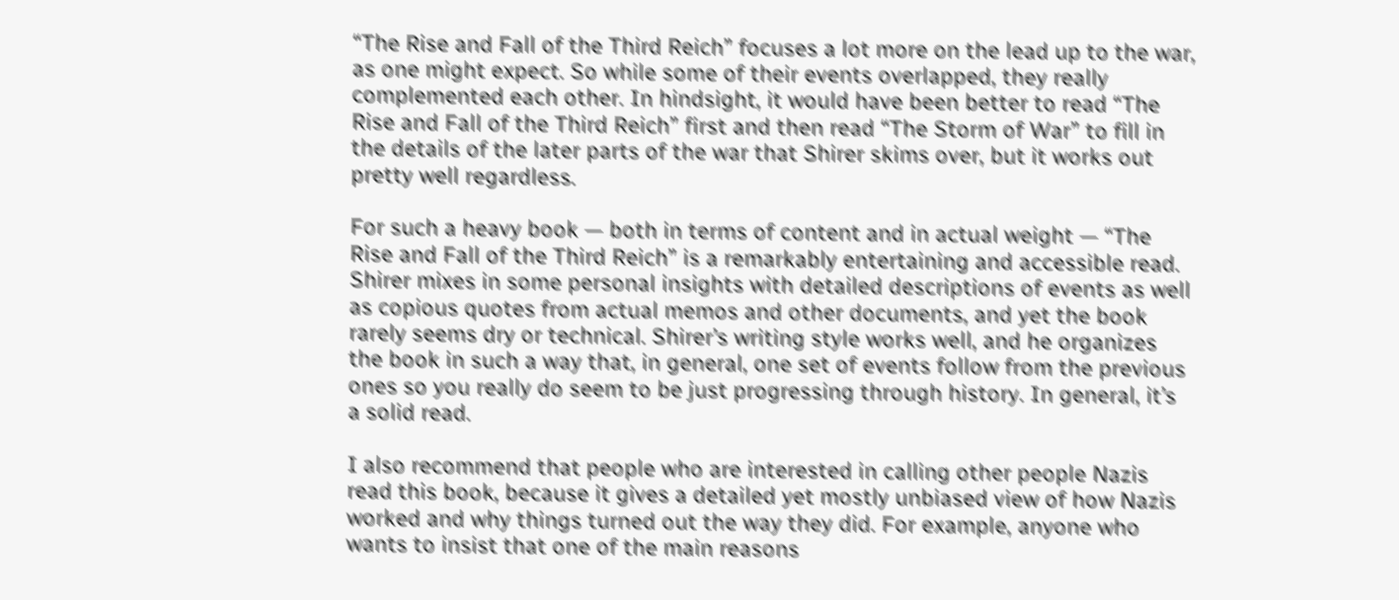“The Rise and Fall of the Third Reich” focuses a lot more on the lead up to the war, as one might expect. So while some of their events overlapped, they really complemented each other. In hindsight, it would have been better to read “The Rise and Fall of the Third Reich” first and then read “The Storm of War” to fill in the details of the later parts of the war that Shirer skims over, but it works out pretty well regardless.

For such a heavy book — both in terms of content and in actual weight — “The Rise and Fall of the Third Reich” is a remarkably entertaining and accessible read. Shirer mixes in some personal insights with detailed descriptions of events as well as copious quotes from actual memos and other documents, and yet the book rarely seems dry or technical. Shirer’s writing style works well, and he organizes the book in such a way that, in general, one set of events follow from the previous ones so you really do seem to be just progressing through history. In general, it’s a solid read.

I also recommend that people who are interested in calling other people Nazis read this book, because it gives a detailed yet mostly unbiased view of how Nazis worked and why things turned out the way they did. For example, anyone who wants to insist that one of the main reasons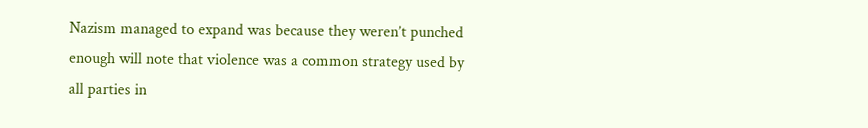Nazism managed to expand was because they weren’t punched enough will note that violence was a common strategy used by all parties in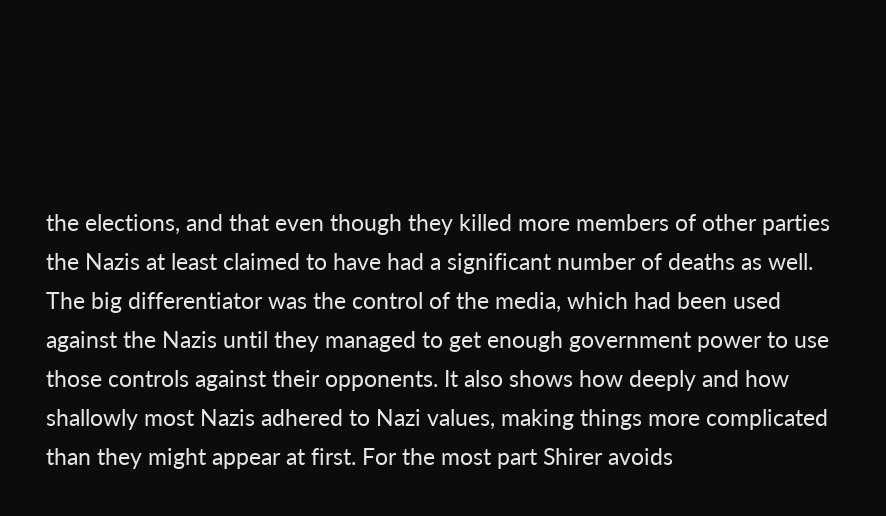the elections, and that even though they killed more members of other parties the Nazis at least claimed to have had a significant number of deaths as well. The big differentiator was the control of the media, which had been used against the Nazis until they managed to get enough government power to use those controls against their opponents. It also shows how deeply and how shallowly most Nazis adhered to Nazi values, making things more complicated than they might appear at first. For the most part Shirer avoids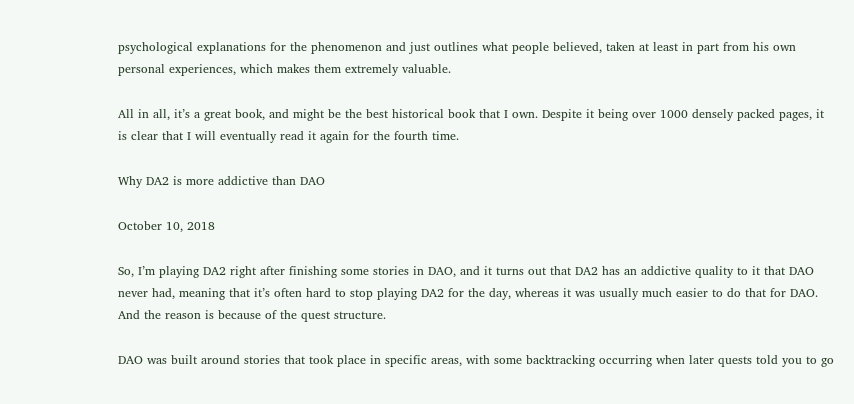psychological explanations for the phenomenon and just outlines what people believed, taken at least in part from his own personal experiences, which makes them extremely valuable.

All in all, it’s a great book, and might be the best historical book that I own. Despite it being over 1000 densely packed pages, it is clear that I will eventually read it again for the fourth time.

Why DA2 is more addictive than DAO

October 10, 2018

So, I’m playing DA2 right after finishing some stories in DAO, and it turns out that DA2 has an addictive quality to it that DAO never had, meaning that it’s often hard to stop playing DA2 for the day, whereas it was usually much easier to do that for DAO. And the reason is because of the quest structure.

DAO was built around stories that took place in specific areas, with some backtracking occurring when later quests told you to go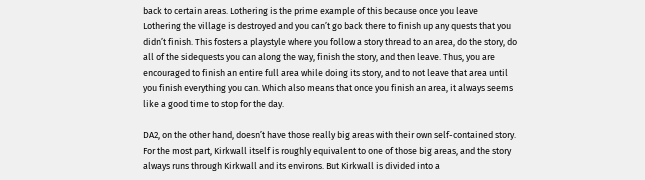back to certain areas. Lothering is the prime example of this because once you leave Lothering the village is destroyed and you can’t go back there to finish up any quests that you didn’t finish. This fosters a playstyle where you follow a story thread to an area, do the story, do all of the sidequests you can along the way, finish the story, and then leave. Thus, you are encouraged to finish an entire full area while doing its story, and to not leave that area until you finish everything you can. Which also means that once you finish an area, it always seems like a good time to stop for the day.

DA2, on the other hand, doesn’t have those really big areas with their own self-contained story. For the most part, Kirkwall itself is roughly equivalent to one of those big areas, and the story always runs through Kirkwall and its environs. But Kirkwall is divided into a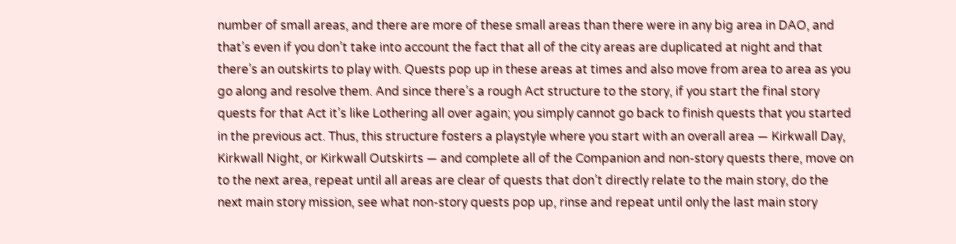number of small areas, and there are more of these small areas than there were in any big area in DAO, and that’s even if you don’t take into account the fact that all of the city areas are duplicated at night and that there’s an outskirts to play with. Quests pop up in these areas at times and also move from area to area as you go along and resolve them. And since there’s a rough Act structure to the story, if you start the final story quests for that Act it’s like Lothering all over again; you simply cannot go back to finish quests that you started in the previous act. Thus, this structure fosters a playstyle where you start with an overall area — Kirkwall Day, Kirkwall Night, or Kirkwall Outskirts — and complete all of the Companion and non-story quests there, move on to the next area, repeat until all areas are clear of quests that don’t directly relate to the main story, do the next main story mission, see what non-story quests pop up, rinse and repeat until only the last main story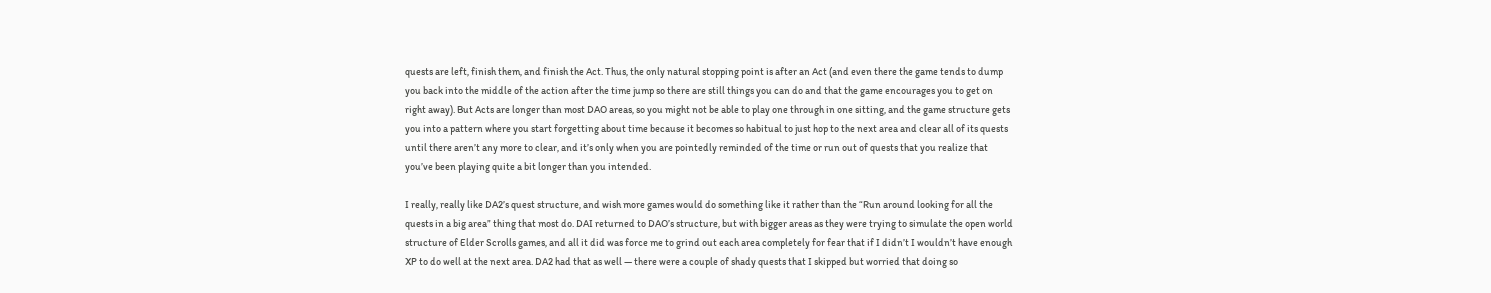quests are left, finish them, and finish the Act. Thus, the only natural stopping point is after an Act (and even there the game tends to dump you back into the middle of the action after the time jump so there are still things you can do and that the game encourages you to get on right away). But Acts are longer than most DAO areas, so you might not be able to play one through in one sitting, and the game structure gets you into a pattern where you start forgetting about time because it becomes so habitual to just hop to the next area and clear all of its quests until there aren’t any more to clear, and it’s only when you are pointedly reminded of the time or run out of quests that you realize that you’ve been playing quite a bit longer than you intended.

I really, really like DA2’s quest structure, and wish more games would do something like it rather than the “Run around looking for all the quests in a big area” thing that most do. DAI returned to DAO’s structure, but with bigger areas as they were trying to simulate the open world structure of Elder Scrolls games, and all it did was force me to grind out each area completely for fear that if I didn’t I wouldn’t have enough XP to do well at the next area. DA2 had that as well — there were a couple of shady quests that I skipped but worried that doing so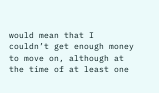would mean that I couldn’t get enough money to move on, although at the time of at least one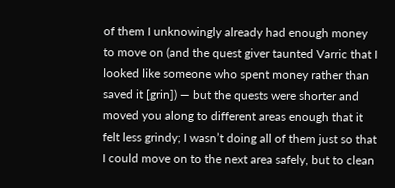of them I unknowingly already had enough money to move on (and the quest giver taunted Varric that I looked like someone who spent money rather than saved it [grin]) — but the quests were shorter and moved you along to different areas enough that it felt less grindy; I wasn’t doing all of them just so that I could move on to the next area safely, but to clean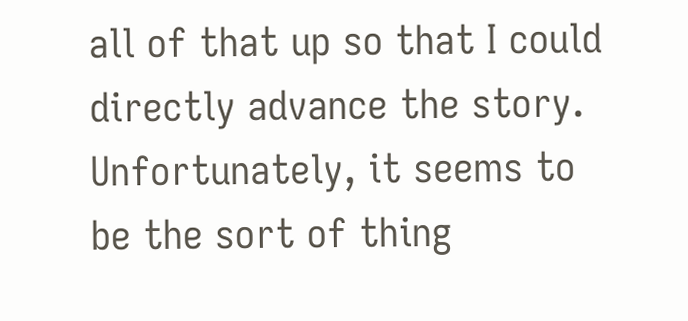all of that up so that I could directly advance the story. Unfortunately, it seems to be the sort of thing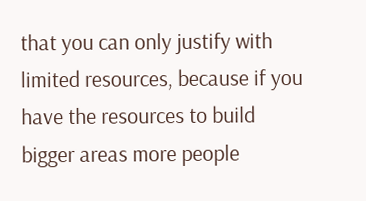that you can only justify with limited resources, because if you have the resources to build bigger areas more people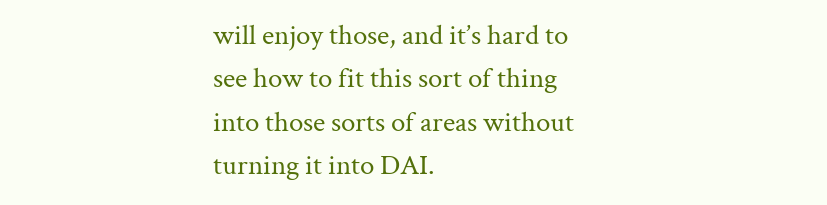will enjoy those, and it’s hard to see how to fit this sort of thing into those sorts of areas without turning it into DAI.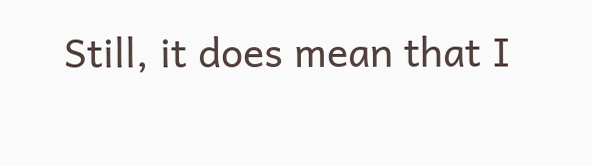Still, it does mean that I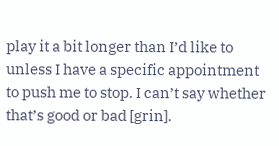play it a bit longer than I’d like to unless I have a specific appointment to push me to stop. I can’t say whether that’s good or bad [grin].